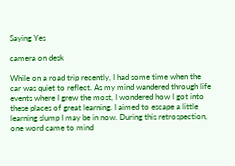Saying Yes

camera on desk

While on a road trip recently, I had some time when the car was quiet to reflect. As my mind wandered through life events where I grew the most, I wondered how I got into these places of great learning. I aimed to escape a little learning slump I may be in now. During this retrospection, one word came to mind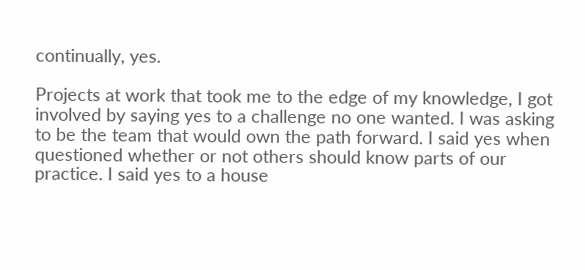continually, yes.

Projects at work that took me to the edge of my knowledge, I got involved by saying yes to a challenge no one wanted. I was asking to be the team that would own the path forward. I said yes when questioned whether or not others should know parts of our practice. I said yes to a house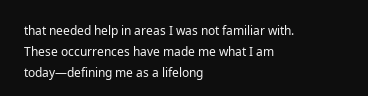that needed help in areas I was not familiar with. These occurrences have made me what I am today—defining me as a lifelong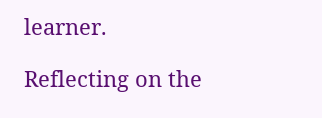learner.

Reflecting on the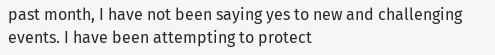past month, I have not been saying yes to new and challenging events. I have been attempting to protect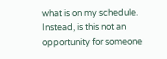what is on my schedule. Instead, is this not an opportunity for someone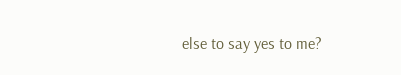else to say yes to me?